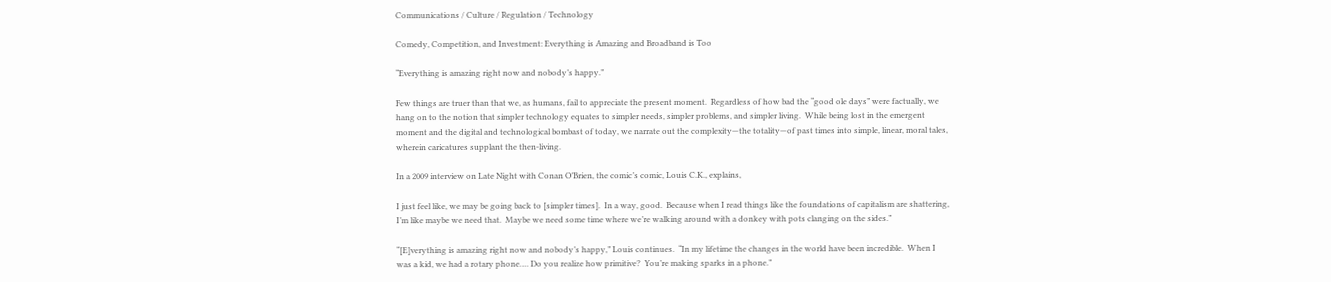Communications / Culture / Regulation / Technology

Comedy, Competition, and Investment: Everything is Amazing and Broadband is Too

“Everything is amazing right now and nobody’s happy.”

Few things are truer than that we, as humans, fail to appreciate the present moment.  Regardless of how bad the “good ole days” were factually, we hang on to the notion that simpler technology equates to simpler needs, simpler problems, and simpler living.  While being lost in the emergent moment and the digital and technological bombast of today, we narrate out the complexity—the totality—of past times into simple, linear, moral tales, wherein caricatures supplant the then-living.

In a 2009 interview on Late Night with Conan O’Brien, the comic’s comic, Louis C.K., explains,

I just feel like, we may be going back to [simpler times].  In a way, good.  Because when I read things like the foundations of capitalism are shattering, I’m like maybe we need that.  Maybe we need some time where we’re walking around with a donkey with pots clanging on the sides.”

“[E]verything is amazing right now and nobody’s happy,” Louis continues.  “In my lifetime the changes in the world have been incredible.  When I was a kid, we had a rotary phone…. Do you realize how primitive?  You’re making sparks in a phone.”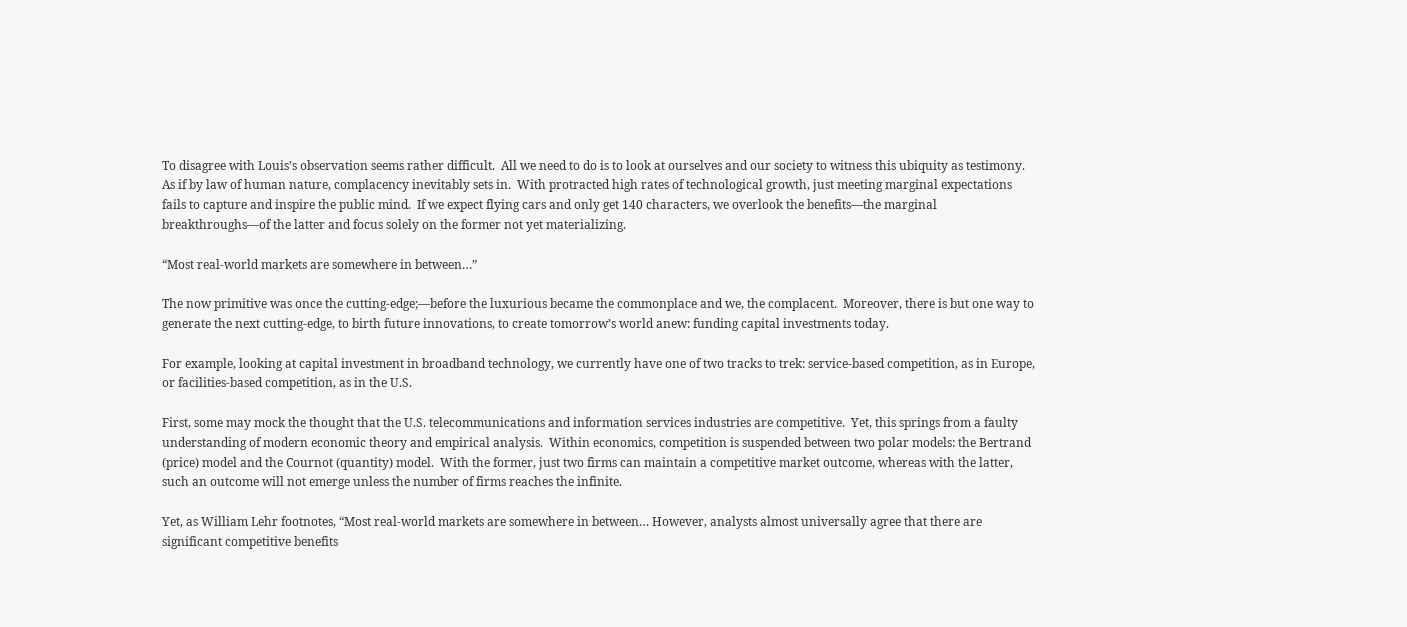To disagree with Louis’s observation seems rather difficult.  All we need to do is to look at ourselves and our society to witness this ubiquity as testimony.  As if by law of human nature, complacency inevitably sets in.  With protracted high rates of technological growth, just meeting marginal expectations fails to capture and inspire the public mind.  If we expect flying cars and only get 140 characters, we overlook the benefits—the marginal breakthroughs—of the latter and focus solely on the former not yet materializing.

“Most real-world markets are somewhere in between…”

The now primitive was once the cutting-edge;—before the luxurious became the commonplace and we, the complacent.  Moreover, there is but one way to generate the next cutting-edge, to birth future innovations, to create tomorrow’s world anew: funding capital investments today.

For example, looking at capital investment in broadband technology, we currently have one of two tracks to trek: service-based competition, as in Europe, or facilities-based competition, as in the U.S.

First, some may mock the thought that the U.S. telecommunications and information services industries are competitive.  Yet, this springs from a faulty understanding of modern economic theory and empirical analysis.  Within economics, competition is suspended between two polar models: the Bertrand (price) model and the Cournot (quantity) model.  With the former, just two firms can maintain a competitive market outcome, whereas with the latter, such an outcome will not emerge unless the number of firms reaches the infinite.

Yet, as William Lehr footnotes, “Most real-world markets are somewhere in between… However, analysts almost universally agree that there are significant competitive benefits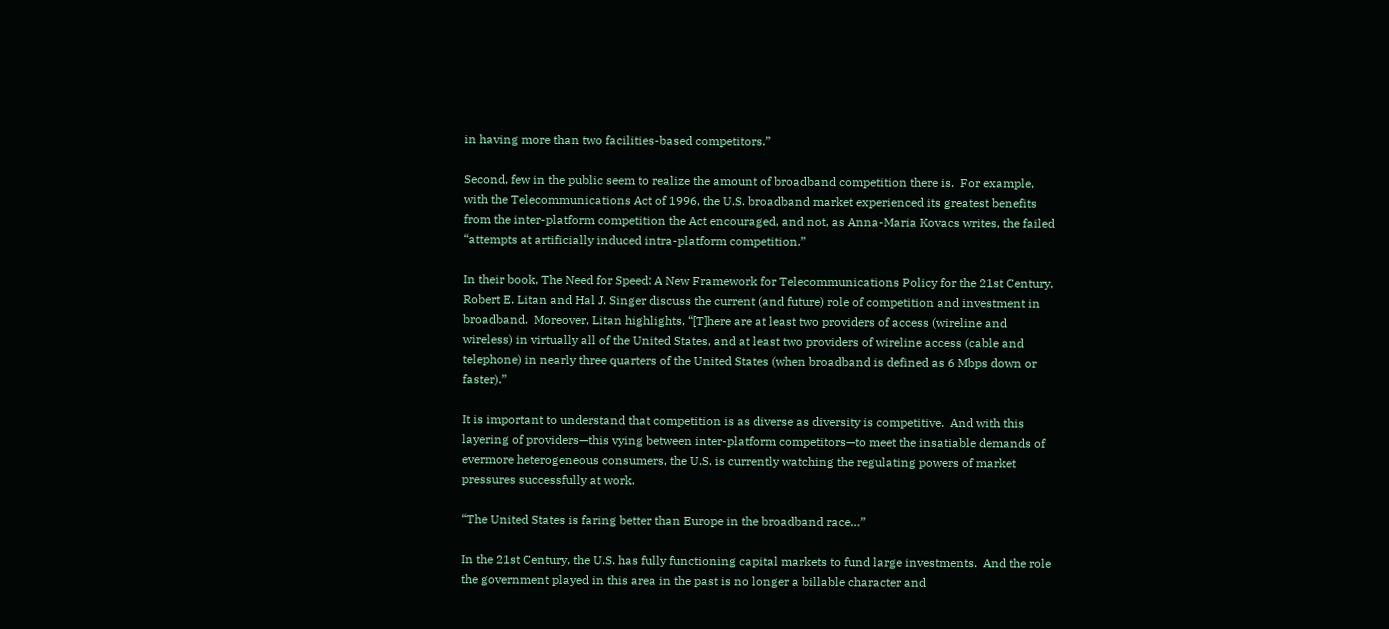in having more than two facilities-based competitors.”

Second, few in the public seem to realize the amount of broadband competition there is.  For example, with the Telecommunications Act of 1996, the U.S. broadband market experienced its greatest benefits from the inter-platform competition the Act encouraged, and not, as Anna-Maria Kovacs writes, the failed “attempts at artificially induced intra-platform competition.”

In their book, The Need for Speed: A New Framework for Telecommunications Policy for the 21st Century, Robert E. Litan and Hal J. Singer discuss the current (and future) role of competition and investment in broadband.  Moreover, Litan highlights, “[T]here are at least two providers of access (wireline and wireless) in virtually all of the United States, and at least two providers of wireline access (cable and telephone) in nearly three quarters of the United States (when broadband is defined as 6 Mbps down or faster).”

It is important to understand that competition is as diverse as diversity is competitive.  And with this layering of providers—this vying between inter-platform competitors—to meet the insatiable demands of evermore heterogeneous consumers, the U.S. is currently watching the regulating powers of market pressures successfully at work.

“The United States is faring better than Europe in the broadband race…”

In the 21st Century, the U.S. has fully functioning capital markets to fund large investments.  And the role the government played in this area in the past is no longer a billable character and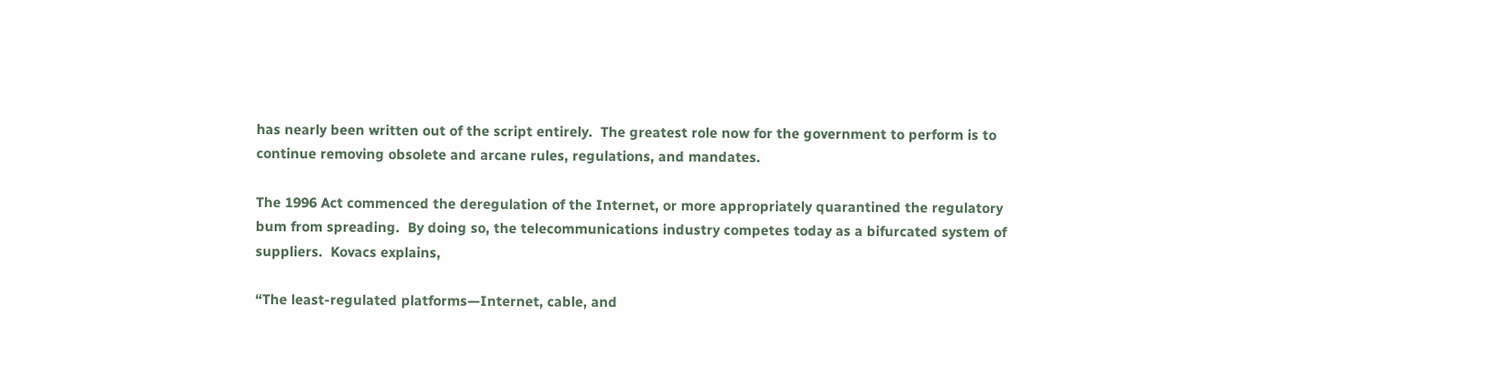has nearly been written out of the script entirely.  The greatest role now for the government to perform is to continue removing obsolete and arcane rules, regulations, and mandates.

The 1996 Act commenced the deregulation of the Internet, or more appropriately quarantined the regulatory bum from spreading.  By doing so, the telecommunications industry competes today as a bifurcated system of suppliers.  Kovacs explains,

“The least-regulated platforms—Internet, cable, and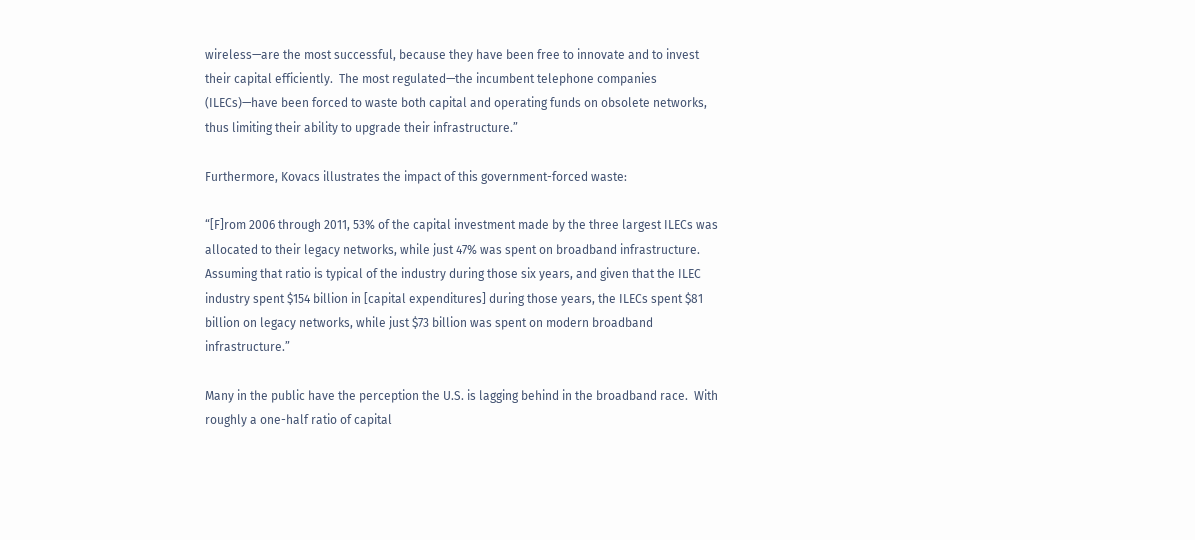wireless—are the most successful, because they have been free to innovate and to invest their capital efficiently.  The most regulated—the incumbent telephone companies (ILECs)—have been forced to waste both capital and operating funds on obsolete networks, thus limiting their ability to upgrade their infrastructure.”

Furthermore, Kovacs illustrates the impact of this government-forced waste:

“[F]rom 2006 through 2011, 53% of the capital investment made by the three largest ILECs was allocated to their legacy networks, while just 47% was spent on broadband infrastructure. Assuming that ratio is typical of the industry during those six years, and given that the ILEC industry spent $154 billion in [capital expenditures] during those years, the ILECs spent $81 billion on legacy networks, while just $73 billion was spent on modern broadband infrastructure.”

Many in the public have the perception the U.S. is lagging behind in the broadband race.  With roughly a one-half ratio of capital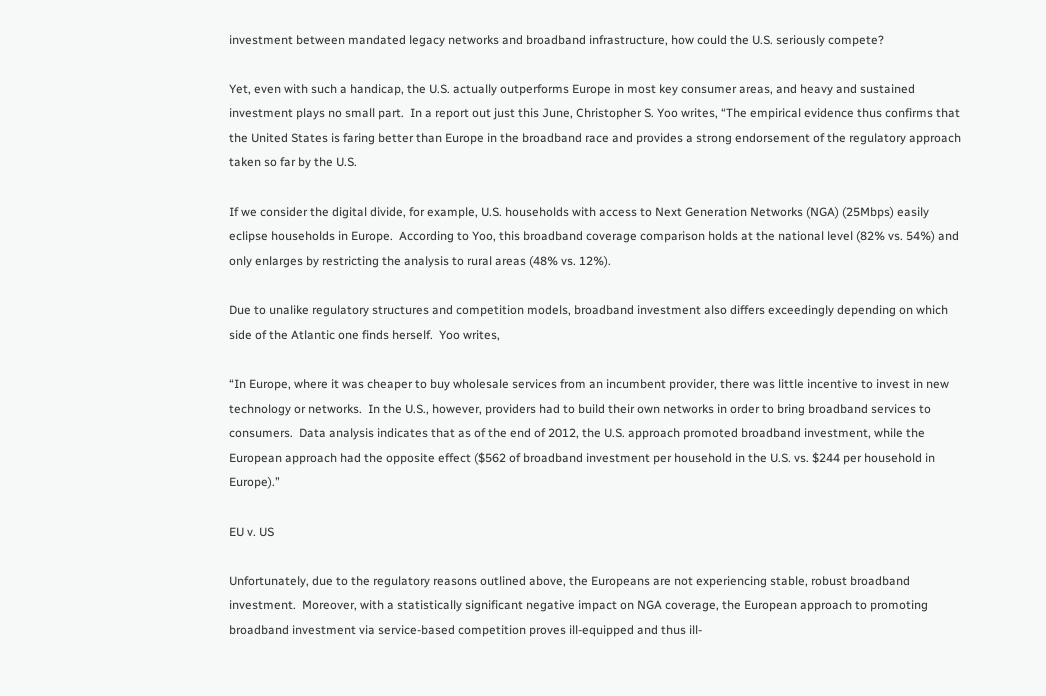investment between mandated legacy networks and broadband infrastructure, how could the U.S. seriously compete?

Yet, even with such a handicap, the U.S. actually outperforms Europe in most key consumer areas, and heavy and sustained investment plays no small part.  In a report out just this June, Christopher S. Yoo writes, “The empirical evidence thus confirms that the United States is faring better than Europe in the broadband race and provides a strong endorsement of the regulatory approach taken so far by the U.S.

If we consider the digital divide, for example, U.S. households with access to Next Generation Networks (NGA) (25Mbps) easily eclipse households in Europe.  According to Yoo, this broadband coverage comparison holds at the national level (82% vs. 54%) and only enlarges by restricting the analysis to rural areas (48% vs. 12%).

Due to unalike regulatory structures and competition models, broadband investment also differs exceedingly depending on which side of the Atlantic one finds herself.  Yoo writes,

“In Europe, where it was cheaper to buy wholesale services from an incumbent provider, there was little incentive to invest in new technology or networks.  In the U.S., however, providers had to build their own networks in order to bring broadband services to consumers.  Data analysis indicates that as of the end of 2012, the U.S. approach promoted broadband investment, while the European approach had the opposite effect ($562 of broadband investment per household in the U.S. vs. $244 per household in Europe).”

EU v. US

Unfortunately, due to the regulatory reasons outlined above, the Europeans are not experiencing stable, robust broadband investment.  Moreover, with a statistically significant negative impact on NGA coverage, the European approach to promoting broadband investment via service-based competition proves ill-equipped and thus ill-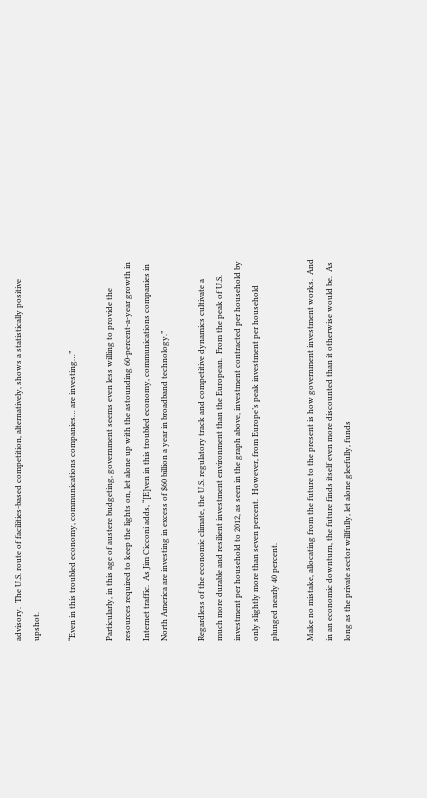advisory.  The U.S. route of facilities-based competition, alternatively, shows a statistically positive upshot.

“Even in this troubled economy, communications companies… are investing…”

Particularly, in this age of austere budgeting, government seems even less willing to provide the resources required to keep the lights on, let alone up with the astounding 60-percent-a-year growth in Internet traffic.  As Jim Cicconi adds, “[E]ven in this troubled economy, communications companies in North America are investing in excess of $60 billion a year in broadband technology.”

Regardless of the economic climate, the U.S. regulatory track and competitive dynamics cultivate a much more durable and resilient investment environment than the European.  From the peak of U.S. investment per household to 2012, as seen in the graph above, investment contracted per household by only slightly more than seven percent.  However, from Europe’s peak investment per household plunged nearly 40 percent.

Make no mistake, allocating from the future to the present is how government investment works.  And in an economic downturn, the future finds itself even more discounted than it otherwise would be.  As long as the private sector willfully, let alone gleefully, funds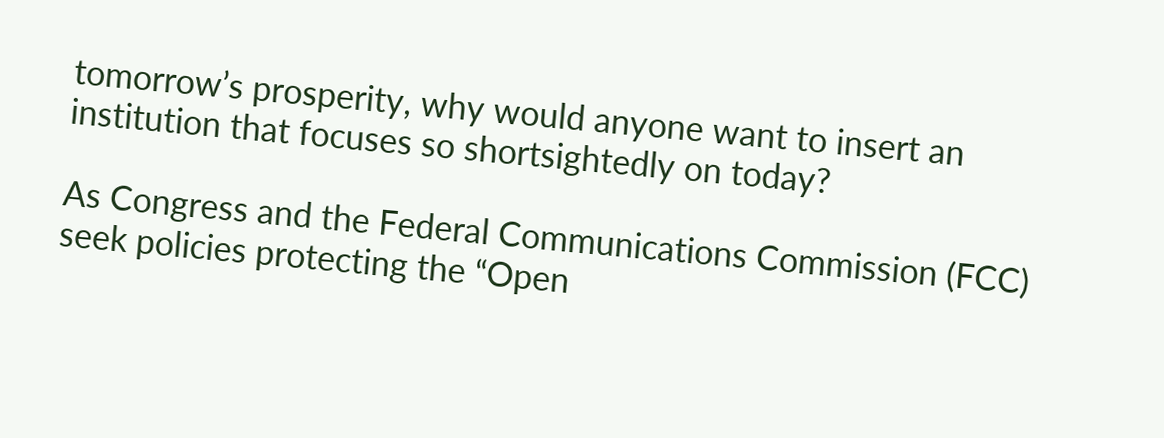tomorrow’s prosperity, why would anyone want to insert an institution that focuses so shortsightedly on today?

As Congress and the Federal Communications Commission (FCC) seek policies protecting the “Open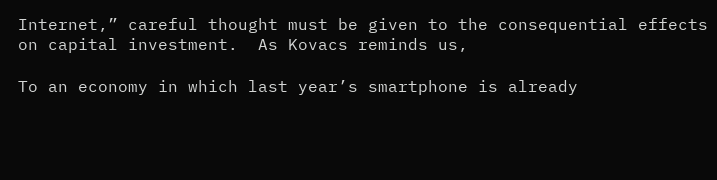Internet,” careful thought must be given to the consequential effects on capital investment.  As Kovacs reminds us,

To an economy in which last year’s smartphone is already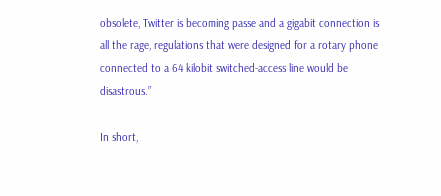obsolete, Twitter is becoming passe and a gigabit connection is all the rage, regulations that were designed for a rotary phone connected to a 64 kilobit switched-access line would be disastrous.”

In short,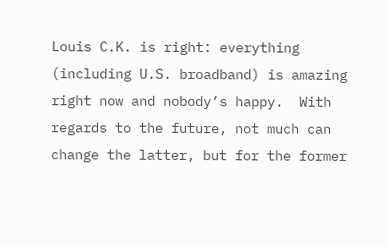Louis C.K. is right: everything (including U.S. broadband) is amazing right now and nobody’s happy.  With regards to the future, not much can change the latter, but for the former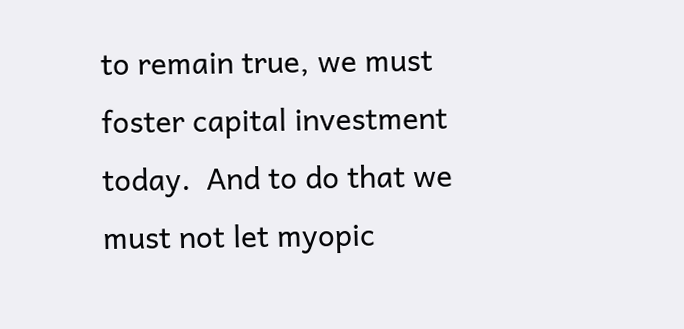to remain true, we must foster capital investment today.  And to do that we must not let myopic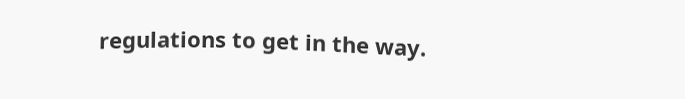regulations to get in the way.